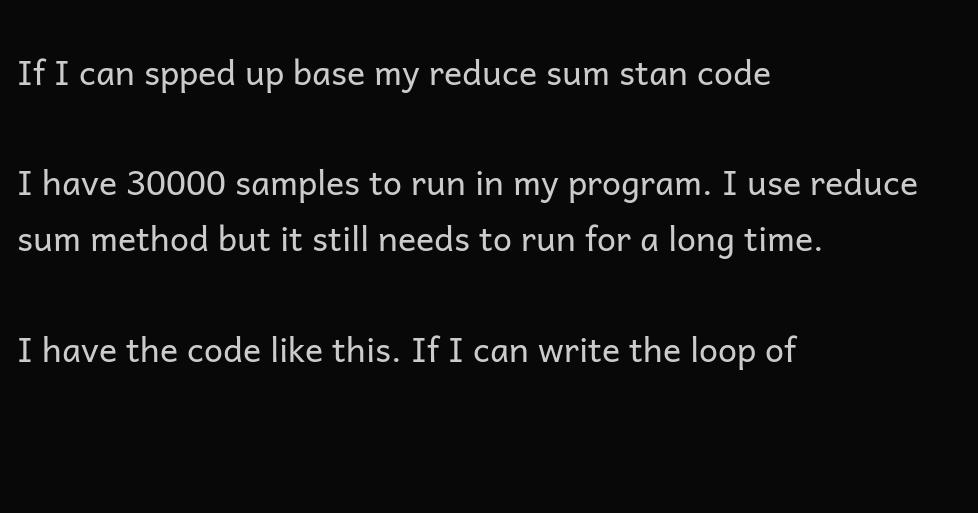If I can spped up base my reduce sum stan code

I have 30000 samples to run in my program. I use reduce sum method but it still needs to run for a long time.

I have the code like this. If I can write the loop of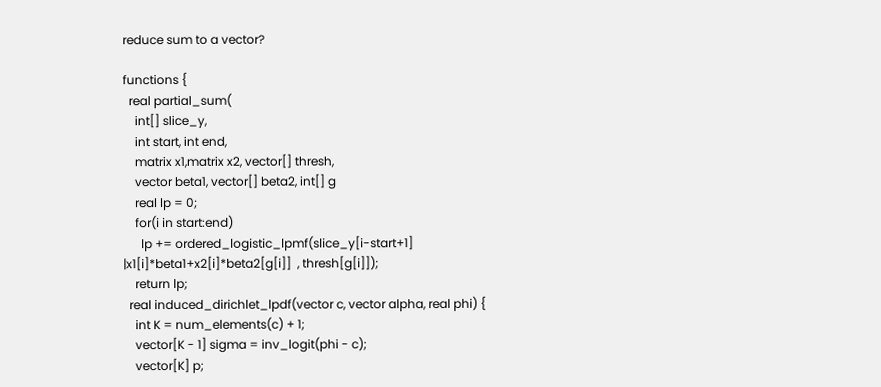reduce sum to a vector?

functions {
  real partial_sum(
    int[] slice_y,
    int start, int end,
    matrix x1,matrix x2, vector[] thresh,
    vector beta1, vector[] beta2, int[] g
    real lp = 0;
    for(i in start:end)
      lp += ordered_logistic_lpmf(slice_y[i-start+1] |x1[i]*beta1+x2[i]*beta2[g[i]]  , thresh[g[i]]);
    return lp;
  real induced_dirichlet_lpdf(vector c, vector alpha, real phi) {
    int K = num_elements(c) + 1;
    vector[K - 1] sigma = inv_logit(phi - c);
    vector[K] p;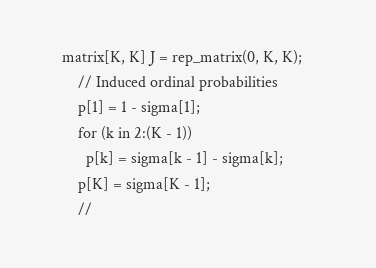matrix[K, K] J = rep_matrix(0, K, K);
    // Induced ordinal probabilities
    p[1] = 1 - sigma[1];
    for (k in 2:(K - 1))
      p[k] = sigma[k - 1] - sigma[k];
    p[K] = sigma[K - 1];
    //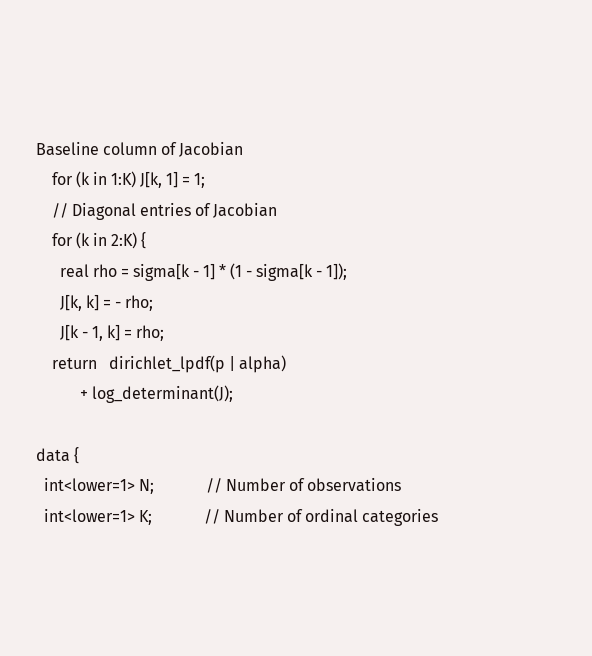Baseline column of Jacobian
    for (k in 1:K) J[k, 1] = 1;
    // Diagonal entries of Jacobian
    for (k in 2:K) {
      real rho = sigma[k - 1] * (1 - sigma[k - 1]);
      J[k, k] = - rho;
      J[k - 1, k] = rho;
    return   dirichlet_lpdf(p | alpha)
           + log_determinant(J);

data {
  int<lower=1> N;             // Number of observations
  int<lower=1> K;             // Number of ordinal categories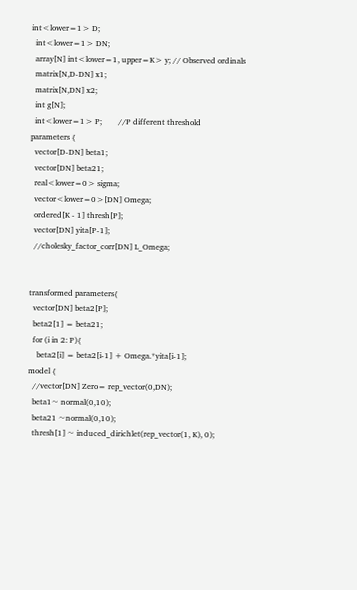int<lower=1> D;
  int<lower=1> DN;
  array[N] int<lower=1, upper=K> y; // Observed ordinals
  matrix[N,D-DN] x1;
  matrix[N,DN] x2;
  int g[N];
  int<lower=1> P;        //P different threshold
parameters {
  vector[D-DN] beta1;
  vector[DN] beta21;
  real<lower=0> sigma;
  vector<lower=0>[DN] Omega;
  ordered[K - 1] thresh[P];
  vector[DN] yita[P-1];
  //cholesky_factor_corr[DN] L_Omega;


transformed parameters{
  vector[DN] beta2[P];
  beta2[1] = beta21;
  for (i in 2: P){
    beta2[i] = beta2[i-1] + Omega.*yita[i-1];
model {
  //vector[DN] Zero= rep_vector(0,DN);
  beta1~ normal(0,10);
  beta21 ~normal(0,10);
  thresh[1] ~ induced_dirichlet(rep_vector(1, K), 0);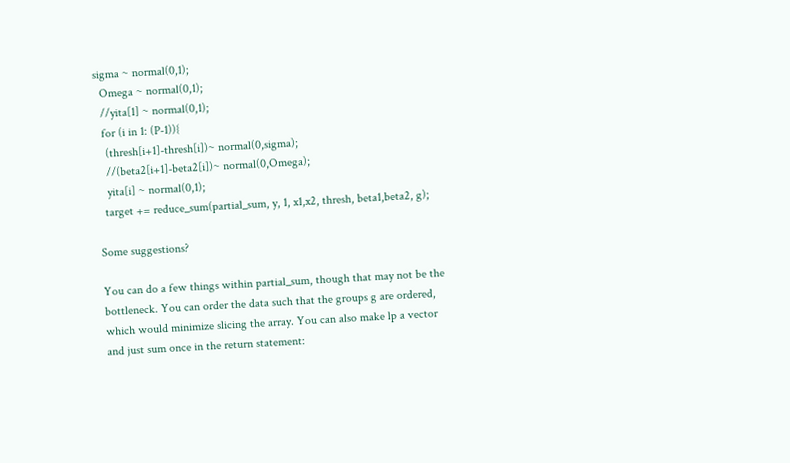sigma ~ normal(0,1);
  Omega ~ normal(0,1);
  //yita[1] ~ normal(0,1);
  for (i in 1: (P-1)){
   (thresh[i+1]-thresh[i])~ normal(0,sigma);
   //(beta2[i+1]-beta2[i])~ normal(0,Omega);
   yita[i] ~ normal(0,1);
  target += reduce_sum(partial_sum, y, 1, x1,x2, thresh, beta1,beta2, g);

Some suggestions?

You can do a few things within partial_sum, though that may not be the bottleneck. You can order the data such that the groups g are ordered, which would minimize slicing the array. You can also make lp a vector and just sum once in the return statement: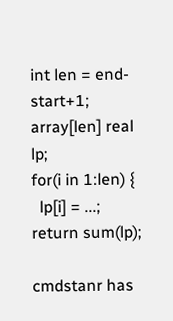int len = end-start+1;
array[len] real lp;
for(i in 1:len) {
  lp[i] = ...;
return sum(lp);

cmdstanr has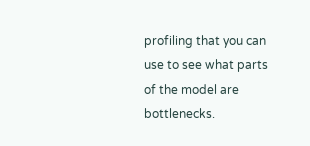profiling that you can use to see what parts of the model are bottlenecks.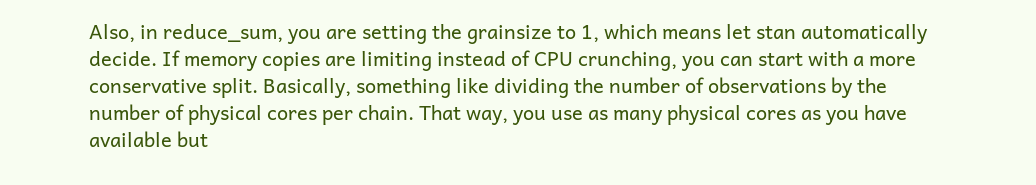Also, in reduce_sum, you are setting the grainsize to 1, which means let stan automatically decide. If memory copies are limiting instead of CPU crunching, you can start with a more conservative split. Basically, something like dividing the number of observations by the number of physical cores per chain. That way, you use as many physical cores as you have available but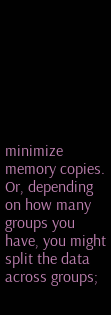minimize memory copies. Or, depending on how many groups you have, you might split the data across groups;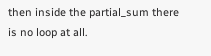then inside the partial_sum there is no loop at all.